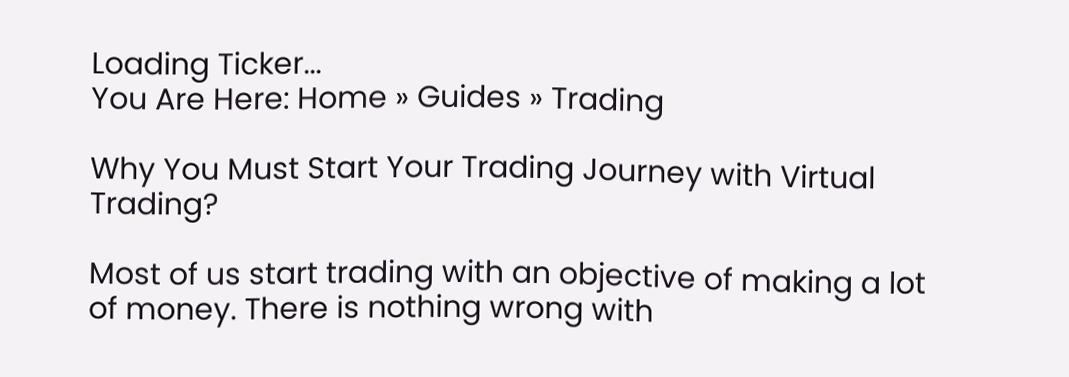Loading Ticker...
You Are Here: Home » Guides » Trading

Why You Must Start Your Trading Journey with Virtual Trading?

Most of us start trading with an objective of making a lot of money. There is nothing wrong with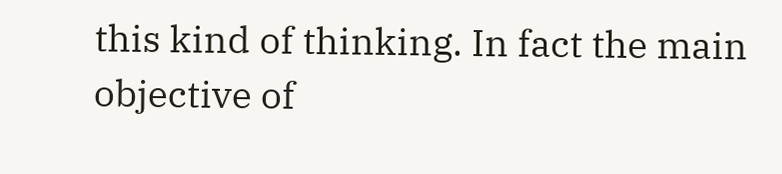this kind of thinking. In fact the main objective of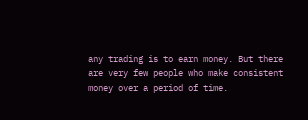any trading is to earn money. But there are very few people who make consistent money over a period of time.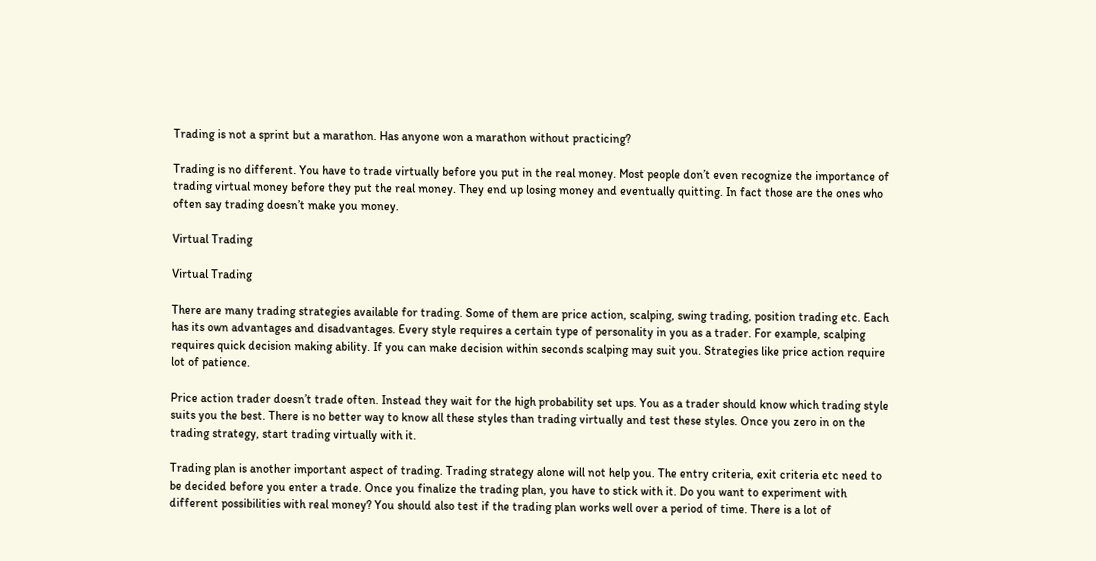Trading is not a sprint but a marathon. Has anyone won a marathon without practicing?

Trading is no different. You have to trade virtually before you put in the real money. Most people don’t even recognize the importance of trading virtual money before they put the real money. They end up losing money and eventually quitting. In fact those are the ones who often say trading doesn’t make you money.

Virtual Trading

Virtual Trading

There are many trading strategies available for trading. Some of them are price action, scalping, swing trading, position trading etc. Each has its own advantages and disadvantages. Every style requires a certain type of personality in you as a trader. For example, scalping requires quick decision making ability. If you can make decision within seconds scalping may suit you. Strategies like price action require lot of patience.

Price action trader doesn’t trade often. Instead they wait for the high probability set ups. You as a trader should know which trading style suits you the best. There is no better way to know all these styles than trading virtually and test these styles. Once you zero in on the trading strategy, start trading virtually with it.

Trading plan is another important aspect of trading. Trading strategy alone will not help you. The entry criteria, exit criteria etc need to be decided before you enter a trade. Once you finalize the trading plan, you have to stick with it. Do you want to experiment with different possibilities with real money? You should also test if the trading plan works well over a period of time. There is a lot of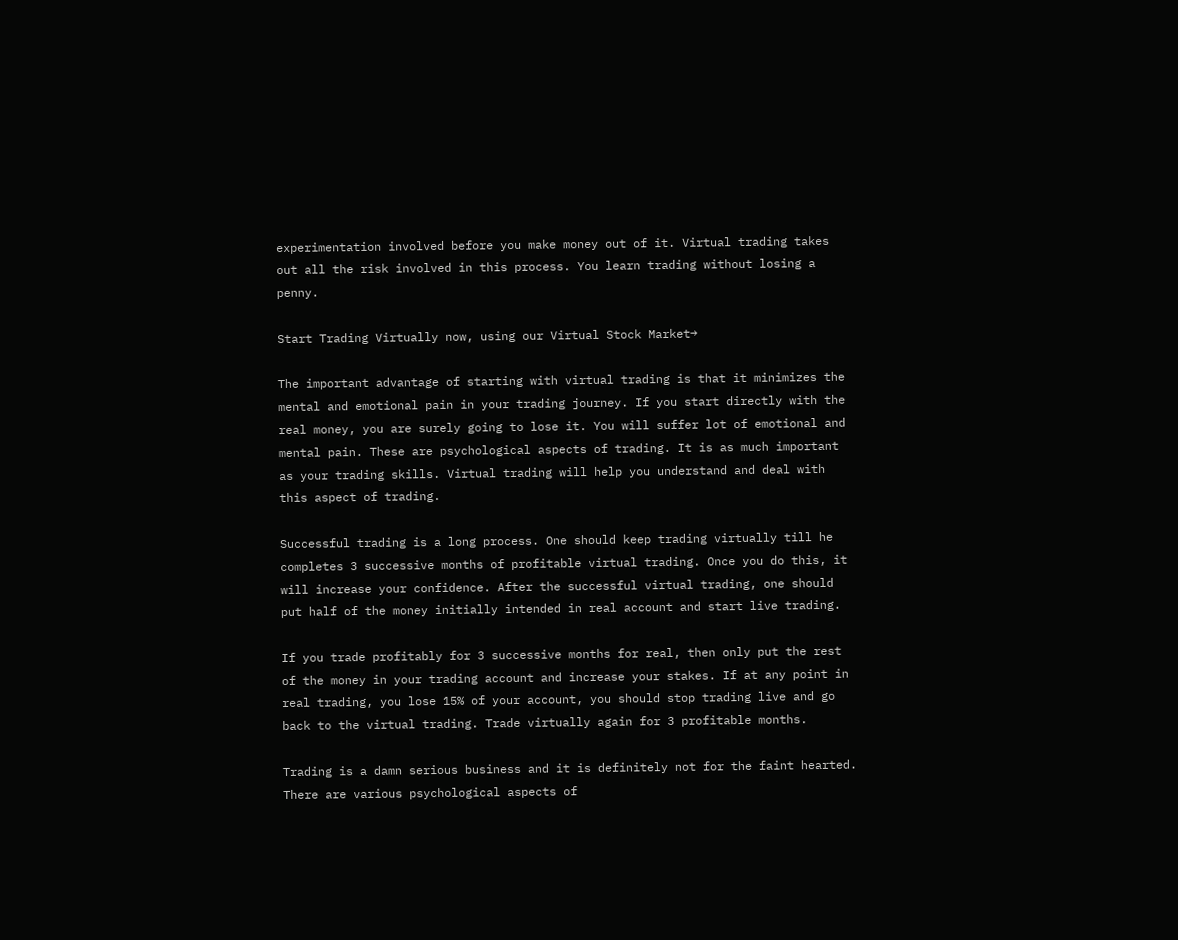experimentation involved before you make money out of it. Virtual trading takes out all the risk involved in this process. You learn trading without losing a penny.

Start Trading Virtually now, using our Virtual Stock Market→

The important advantage of starting with virtual trading is that it minimizes the mental and emotional pain in your trading journey. If you start directly with the real money, you are surely going to lose it. You will suffer lot of emotional and mental pain. These are psychological aspects of trading. It is as much important as your trading skills. Virtual trading will help you understand and deal with this aspect of trading.

Successful trading is a long process. One should keep trading virtually till he completes 3 successive months of profitable virtual trading. Once you do this, it will increase your confidence. After the successful virtual trading, one should put half of the money initially intended in real account and start live trading.

If you trade profitably for 3 successive months for real, then only put the rest of the money in your trading account and increase your stakes. If at any point in real trading, you lose 15% of your account, you should stop trading live and go back to the virtual trading. Trade virtually again for 3 profitable months.

Trading is a damn serious business and it is definitely not for the faint hearted. There are various psychological aspects of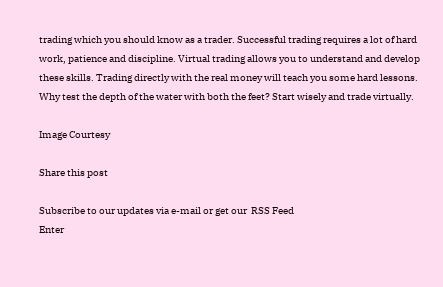trading which you should know as a trader. Successful trading requires a lot of hard work, patience and discipline. Virtual trading allows you to understand and develop these skills. Trading directly with the real money will teach you some hard lessons. Why test the depth of the water with both the feet? Start wisely and trade virtually.

Image Courtesy

Share this post

Subscribe to our updates via e-mail or get our  RSS Feed
Enter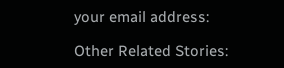your email address:

Other Related Stories: